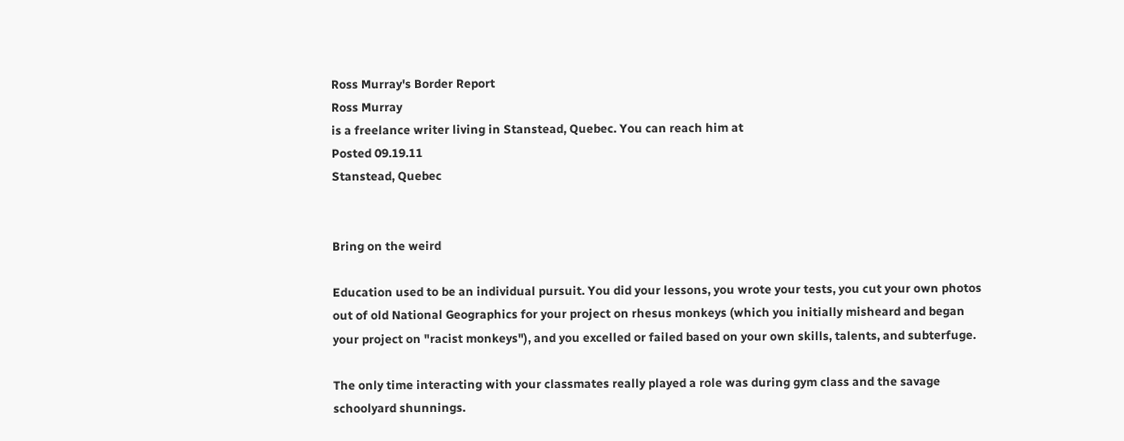Ross Murray's Border Report
Ross Murray
is a freelance writer living in Stanstead, Quebec. You can reach him at
Posted 09.19.11
Stanstead, Quebec


Bring on the weird

Education used to be an individual pursuit. You did your lessons, you wrote your tests, you cut your own photos out of old National Geographics for your project on rhesus monkeys (which you initially misheard and began your project on "racist monkeys"), and you excelled or failed based on your own skills, talents, and subterfuge.

The only time interacting with your classmates really played a role was during gym class and the savage schoolyard shunnings.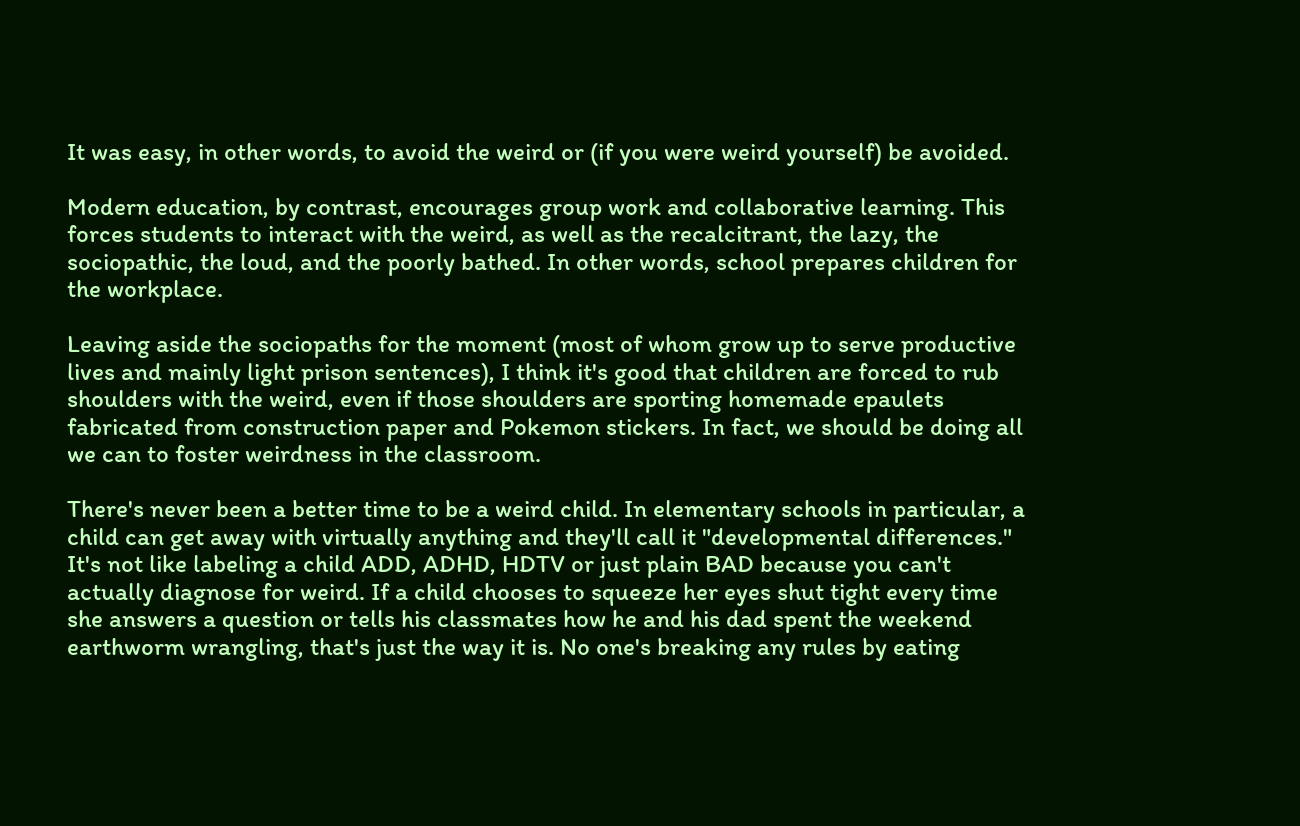It was easy, in other words, to avoid the weird or (if you were weird yourself) be avoided.

Modern education, by contrast, encourages group work and collaborative learning. This forces students to interact with the weird, as well as the recalcitrant, the lazy, the sociopathic, the loud, and the poorly bathed. In other words, school prepares children for the workplace.

Leaving aside the sociopaths for the moment (most of whom grow up to serve productive lives and mainly light prison sentences), I think it's good that children are forced to rub shoulders with the weird, even if those shoulders are sporting homemade epaulets fabricated from construction paper and Pokemon stickers. In fact, we should be doing all we can to foster weirdness in the classroom.

There's never been a better time to be a weird child. In elementary schools in particular, a child can get away with virtually anything and they'll call it "developmental differences." It's not like labeling a child ADD, ADHD, HDTV or just plain BAD because you can't actually diagnose for weird. If a child chooses to squeeze her eyes shut tight every time she answers a question or tells his classmates how he and his dad spent the weekend earthworm wrangling, that's just the way it is. No one's breaking any rules by eating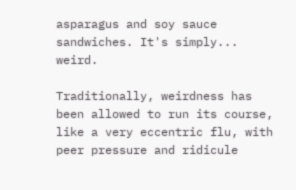asparagus and soy sauce sandwiches. It's simply... weird.

Traditionally, weirdness has been allowed to run its course, like a very eccentric flu, with peer pressure and ridicule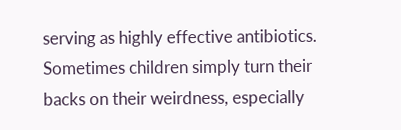serving as highly effective antibiotics. Sometimes children simply turn their backs on their weirdness, especially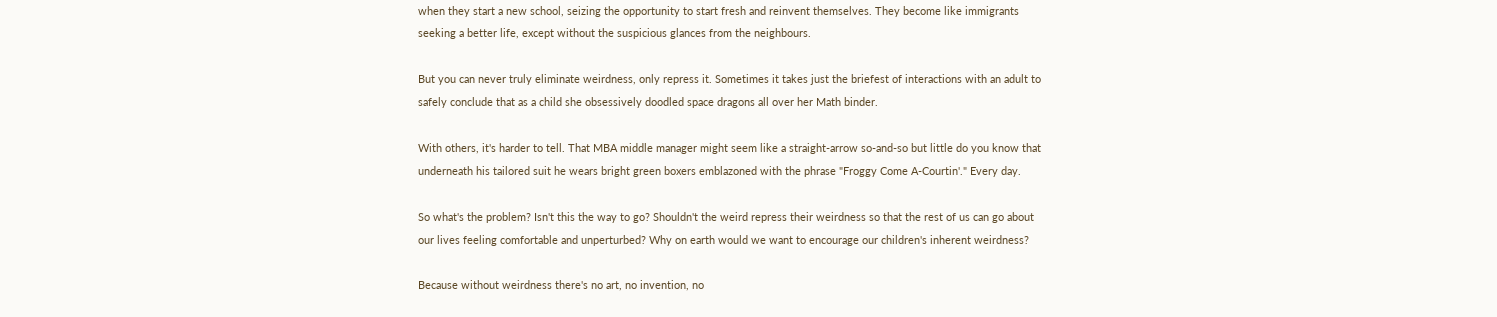when they start a new school, seizing the opportunity to start fresh and reinvent themselves. They become like immigrants seeking a better life, except without the suspicious glances from the neighbours.

But you can never truly eliminate weirdness, only repress it. Sometimes it takes just the briefest of interactions with an adult to safely conclude that as a child she obsessively doodled space dragons all over her Math binder.

With others, it's harder to tell. That MBA middle manager might seem like a straight-arrow so-and-so but little do you know that underneath his tailored suit he wears bright green boxers emblazoned with the phrase "Froggy Come A-Courtin'." Every day.

So what's the problem? Isn't this the way to go? Shouldn't the weird repress their weirdness so that the rest of us can go about our lives feeling comfortable and unperturbed? Why on earth would we want to encourage our children's inherent weirdness?

Because without weirdness there's no art, no invention, no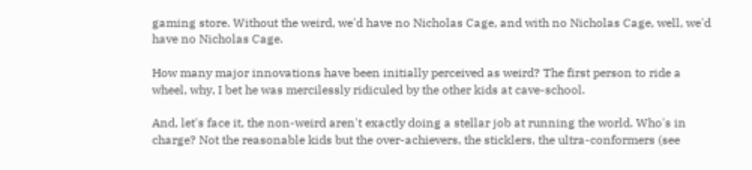gaming store. Without the weird, we'd have no Nicholas Cage, and with no Nicholas Cage, well, we'd have no Nicholas Cage.

How many major innovations have been initially perceived as weird? The first person to ride a wheel, why, I bet he was mercilessly ridiculed by the other kids at cave-school.

And, let's face it, the non-weird aren't exactly doing a stellar job at running the world. Who's in charge? Not the reasonable kids but the over-achievers, the sticklers, the ultra-conformers (see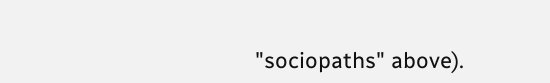"sociopaths" above).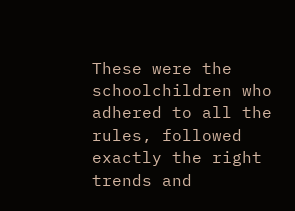These were the schoolchildren who adhered to all the rules, followed exactly the right trends and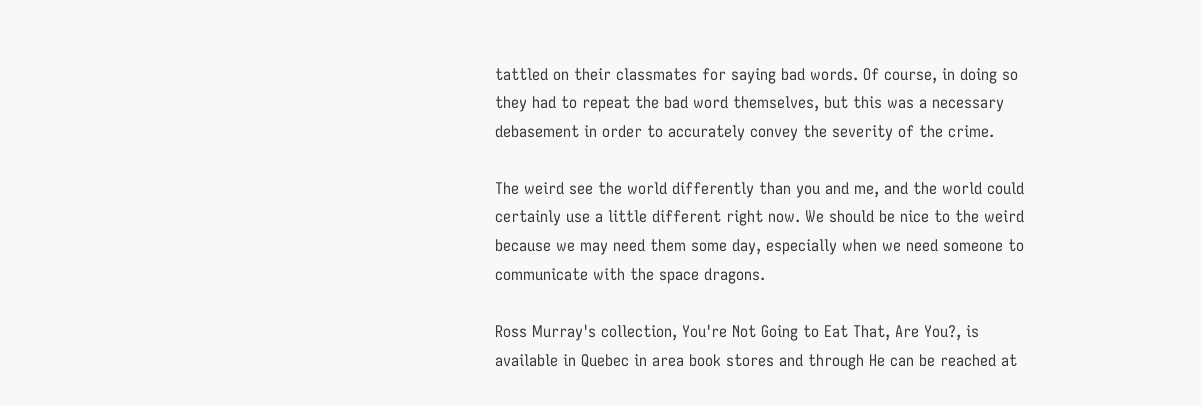tattled on their classmates for saying bad words. Of course, in doing so they had to repeat the bad word themselves, but this was a necessary debasement in order to accurately convey the severity of the crime.

The weird see the world differently than you and me, and the world could certainly use a little different right now. We should be nice to the weird because we may need them some day, especially when we need someone to communicate with the space dragons.

Ross Murray's collection, You're Not Going to Eat That, Are You?, is available in Quebec in area book stores and through He can be reached at